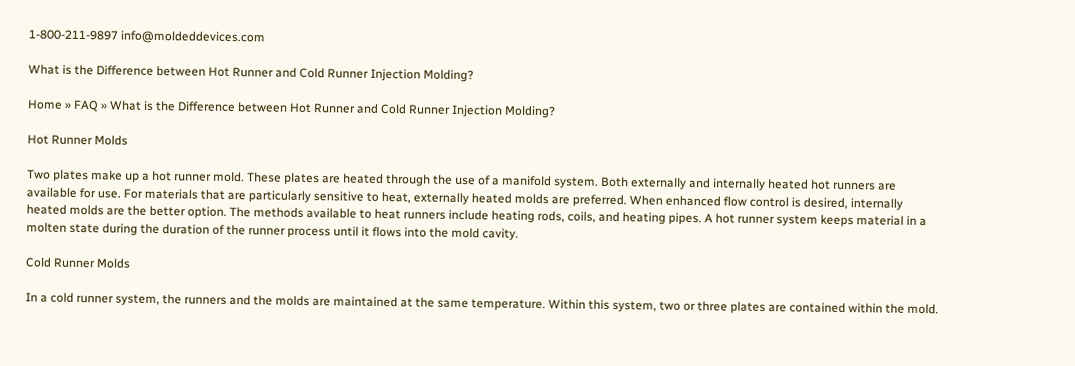1-800-211-9897 info@moldeddevices.com

What is the Difference between Hot Runner and Cold Runner Injection Molding?

Home » FAQ » What is the Difference between Hot Runner and Cold Runner Injection Molding?

Hot Runner Molds

Two plates make up a hot runner mold. These plates are heated through the use of a manifold system. Both externally and internally heated hot runners are available for use. For materials that are particularly sensitive to heat, externally heated molds are preferred. When enhanced flow control is desired, internally heated molds are the better option. The methods available to heat runners include heating rods, coils, and heating pipes. A hot runner system keeps material in a molten state during the duration of the runner process until it flows into the mold cavity.

Cold Runner Molds

In a cold runner system, the runners and the molds are maintained at the same temperature. Within this system, two or three plates are contained within the mold.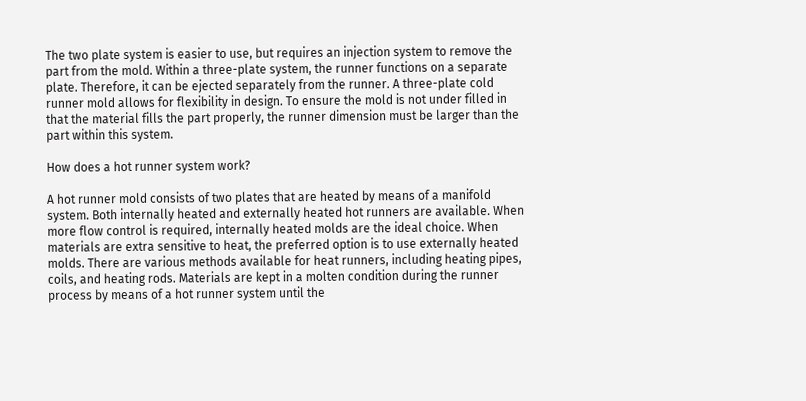The two plate system is easier to use, but requires an injection system to remove the part from the mold. Within a three-plate system, the runner functions on a separate plate. Therefore, it can be ejected separately from the runner. A three-plate cold runner mold allows for flexibility in design. To ensure the mold is not under filled in that the material fills the part properly, the runner dimension must be larger than the part within this system.

How does a hot runner system work?

A hot runner mold consists of two plates that are heated by means of a manifold system. Both internally heated and externally heated hot runners are available. When more flow control is required, internally heated molds are the ideal choice. When materials are extra sensitive to heat, the preferred option is to use externally heated molds. There are various methods available for heat runners, including heating pipes, coils, and heating rods. Materials are kept in a molten condition during the runner process by means of a hot runner system until the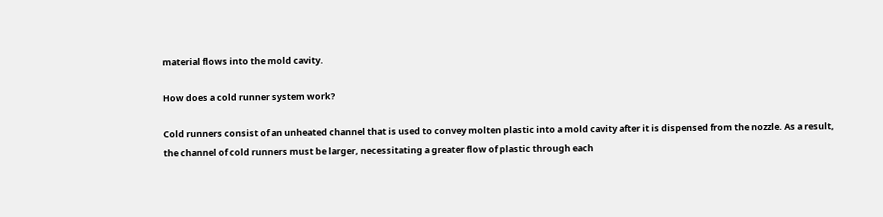material flows into the mold cavity.

How does a cold runner system work?

Cold runners consist of an unheated channel that is used to convey molten plastic into a mold cavity after it is dispensed from the nozzle. As a result, the channel of cold runners must be larger, necessitating a greater flow of plastic through each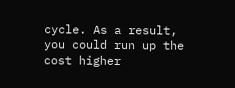cycle. As a result, you could run up the cost higher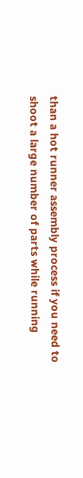than a hot runner assembly process if you need to shoot a large number of parts while running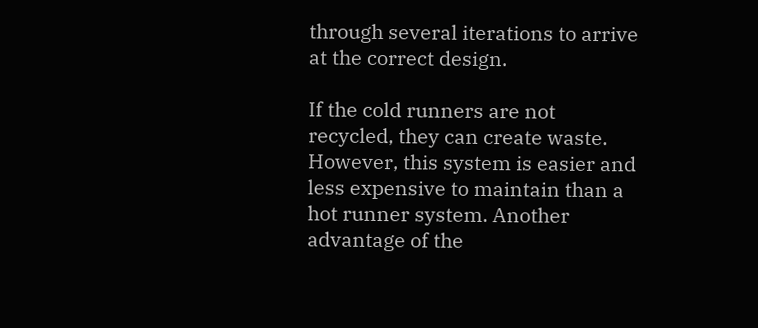through several iterations to arrive at the correct design.

If the cold runners are not recycled, they can create waste. However, this system is easier and less expensive to maintain than a hot runner system. Another advantage of the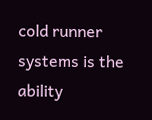cold runner systems is the ability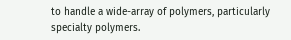to handle a wide-array of polymers, particularly specialty polymers.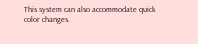This system can also accommodate quick color changes.